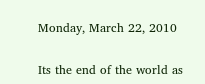Monday, March 22, 2010

Its the end of the world as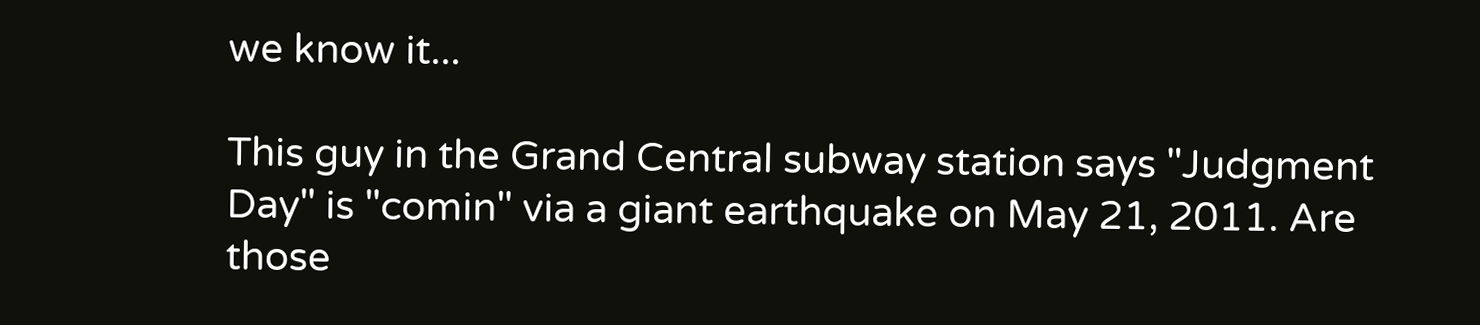we know it...

This guy in the Grand Central subway station says "Judgment Day" is "comin" via a giant earthquake on May 21, 2011. Are those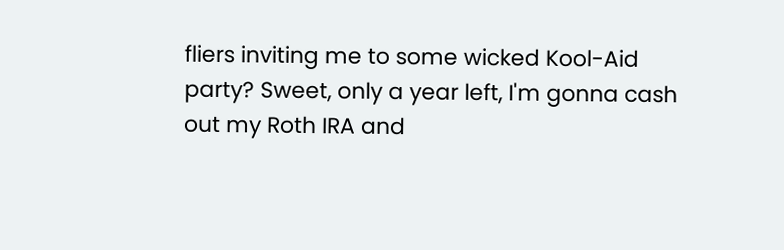fliers inviting me to some wicked Kool-Aid party? Sweet, only a year left, I'm gonna cash out my Roth IRA and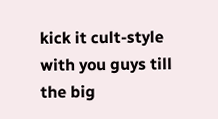kick it cult-style with you guys till the big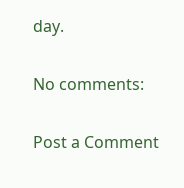day.

No comments:

Post a Comment